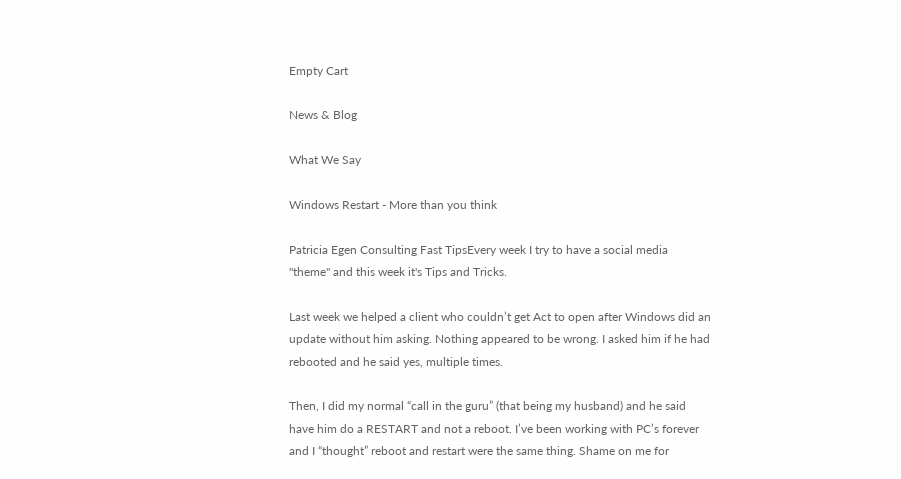Empty Cart

News & Blog

What We Say

Windows Restart - More than you think

Patricia Egen Consulting Fast TipsEvery week I try to have a social media "theme" and this week it's Tips and Tricks.

Last week we helped a client who couldn’t get Act to open after Windows did an update without him asking. Nothing appeared to be wrong. I asked him if he had rebooted and he said yes, multiple times.

Then, I did my normal “call in the guru” (that being my husband) and he said have him do a RESTART and not a reboot. I’ve been working with PC’s forever and I “thought” reboot and restart were the same thing. Shame on me for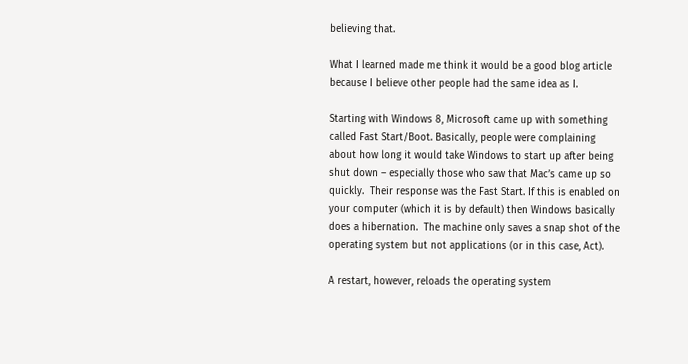believing that.

What I learned made me think it would be a good blog article because I believe other people had the same idea as I.

Starting with Windows 8, Microsoft came up with something called Fast Start/Boot. Basically, people were complaining about how long it would take Windows to start up after being shut down – especially those who saw that Mac’s came up so quickly.  Their response was the Fast Start. If this is enabled on your computer (which it is by default) then Windows basically does a hibernation.  The machine only saves a snap shot of the operating system but not applications (or in this case, Act).

A restart, however, reloads the operating system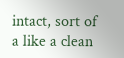intact, sort of a like a clean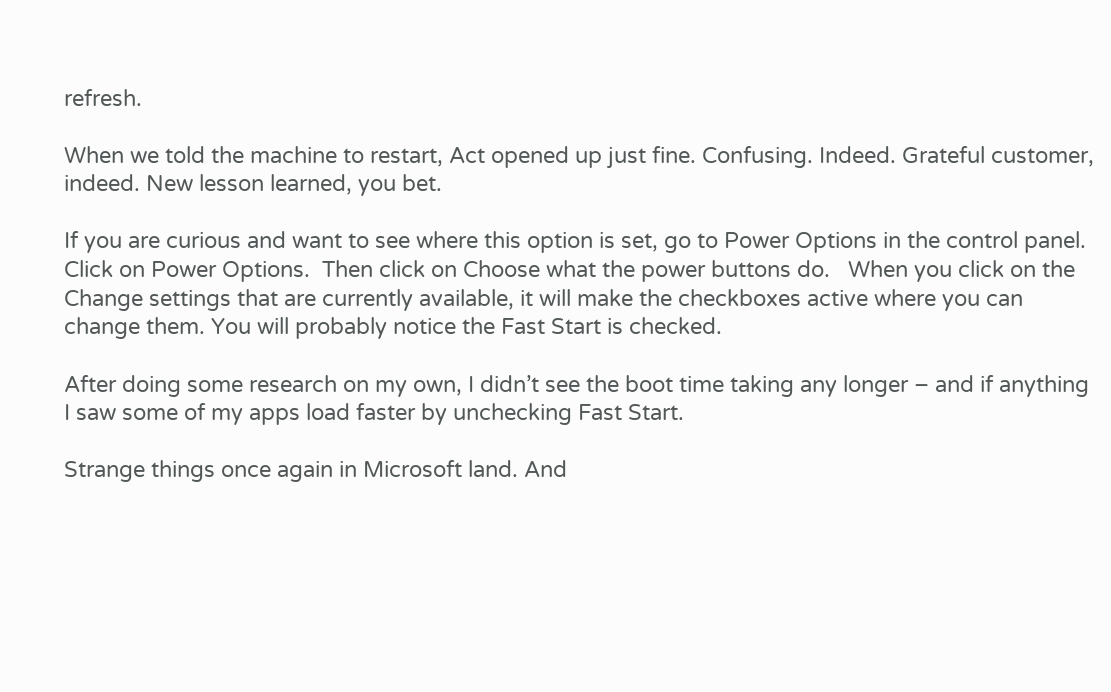refresh.

When we told the machine to restart, Act opened up just fine. Confusing. Indeed. Grateful customer, indeed. New lesson learned, you bet.

If you are curious and want to see where this option is set, go to Power Options in the control panel.  Click on Power Options.  Then click on Choose what the power buttons do.   When you click on the Change settings that are currently available, it will make the checkboxes active where you can change them. You will probably notice the Fast Start is checked.

After doing some research on my own, I didn’t see the boot time taking any longer – and if anything I saw some of my apps load faster by unchecking Fast Start.

Strange things once again in Microsoft land. And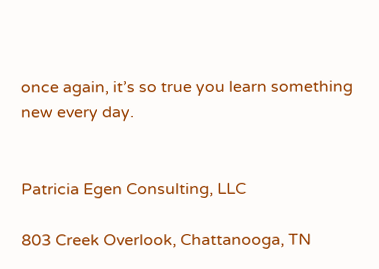once again, it’s so true you learn something new every day.


Patricia Egen Consulting, LLC

803 Creek Overlook, Chattanooga, TN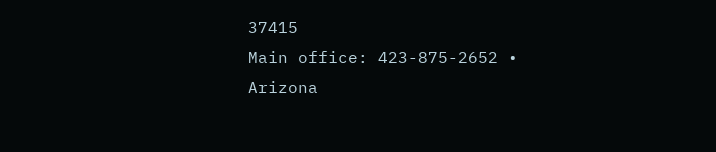37415
Main office: 423-875-2652 • Arizona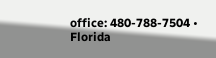office: 480-788-7504 • Florida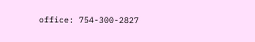office: 754-300-2827